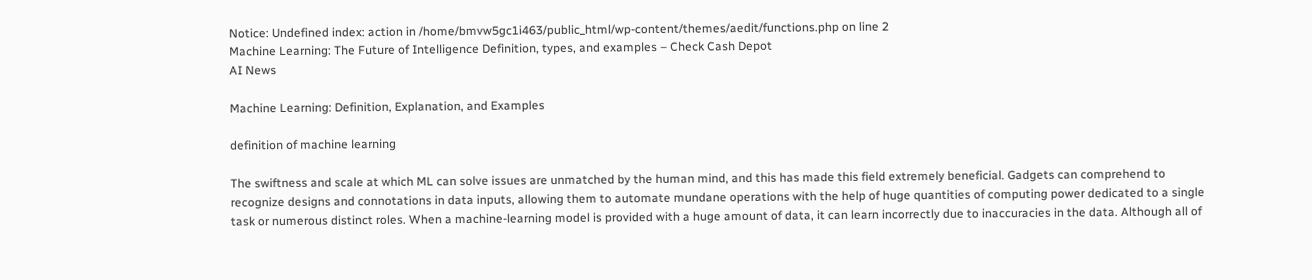Notice: Undefined index: action in /home/bmvw5gc1i463/public_html/wp-content/themes/aedit/functions.php on line 2
Machine Learning: The Future of Intelligence Definition, types, and examples – Check Cash Depot
AI News

Machine Learning: Definition, Explanation, and Examples

definition of machine learning

The swiftness and scale at which ML can solve issues are unmatched by the human mind, and this has made this field extremely beneficial. Gadgets can comprehend to recognize designs and connotations in data inputs, allowing them to automate mundane operations with the help of huge quantities of computing power dedicated to a single task or numerous distinct roles. When a machine-learning model is provided with a huge amount of data, it can learn incorrectly due to inaccuracies in the data. Although all of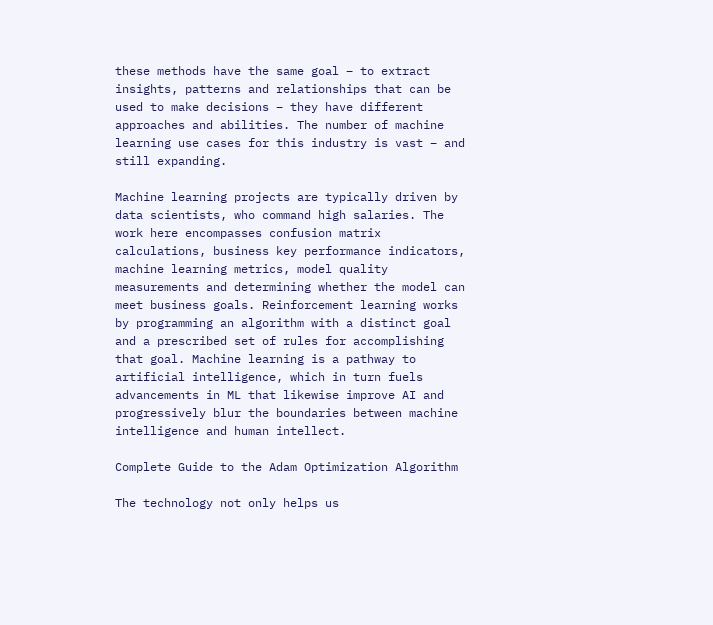these methods have the same goal – to extract insights, patterns and relationships that can be used to make decisions – they have different approaches and abilities. The number of machine learning use cases for this industry is vast – and still expanding.

Machine learning projects are typically driven by data scientists, who command high salaries. The work here encompasses confusion matrix calculations, business key performance indicators, machine learning metrics, model quality measurements and determining whether the model can meet business goals. Reinforcement learning works by programming an algorithm with a distinct goal and a prescribed set of rules for accomplishing that goal. Machine learning is a pathway to artificial intelligence, which in turn fuels advancements in ML that likewise improve AI and progressively blur the boundaries between machine intelligence and human intellect.

Complete Guide to the Adam Optimization Algorithm

The technology not only helps us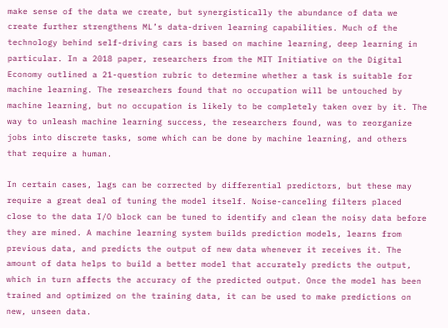make sense of the data we create, but synergistically the abundance of data we create further strengthens ML’s data-driven learning capabilities. Much of the technology behind self-driving cars is based on machine learning, deep learning in particular. In a 2018 paper, researchers from the MIT Initiative on the Digital Economy outlined a 21-question rubric to determine whether a task is suitable for machine learning. The researchers found that no occupation will be untouched by machine learning, but no occupation is likely to be completely taken over by it. The way to unleash machine learning success, the researchers found, was to reorganize jobs into discrete tasks, some which can be done by machine learning, and others that require a human.

In certain cases, lags can be corrected by differential predictors, but these may require a great deal of tuning the model itself. Noise-canceling filters placed close to the data I/O block can be tuned to identify and clean the noisy data before they are mined. A machine learning system builds prediction models, learns from previous data, and predicts the output of new data whenever it receives it. The amount of data helps to build a better model that accurately predicts the output, which in turn affects the accuracy of the predicted output. Once the model has been trained and optimized on the training data, it can be used to make predictions on new, unseen data.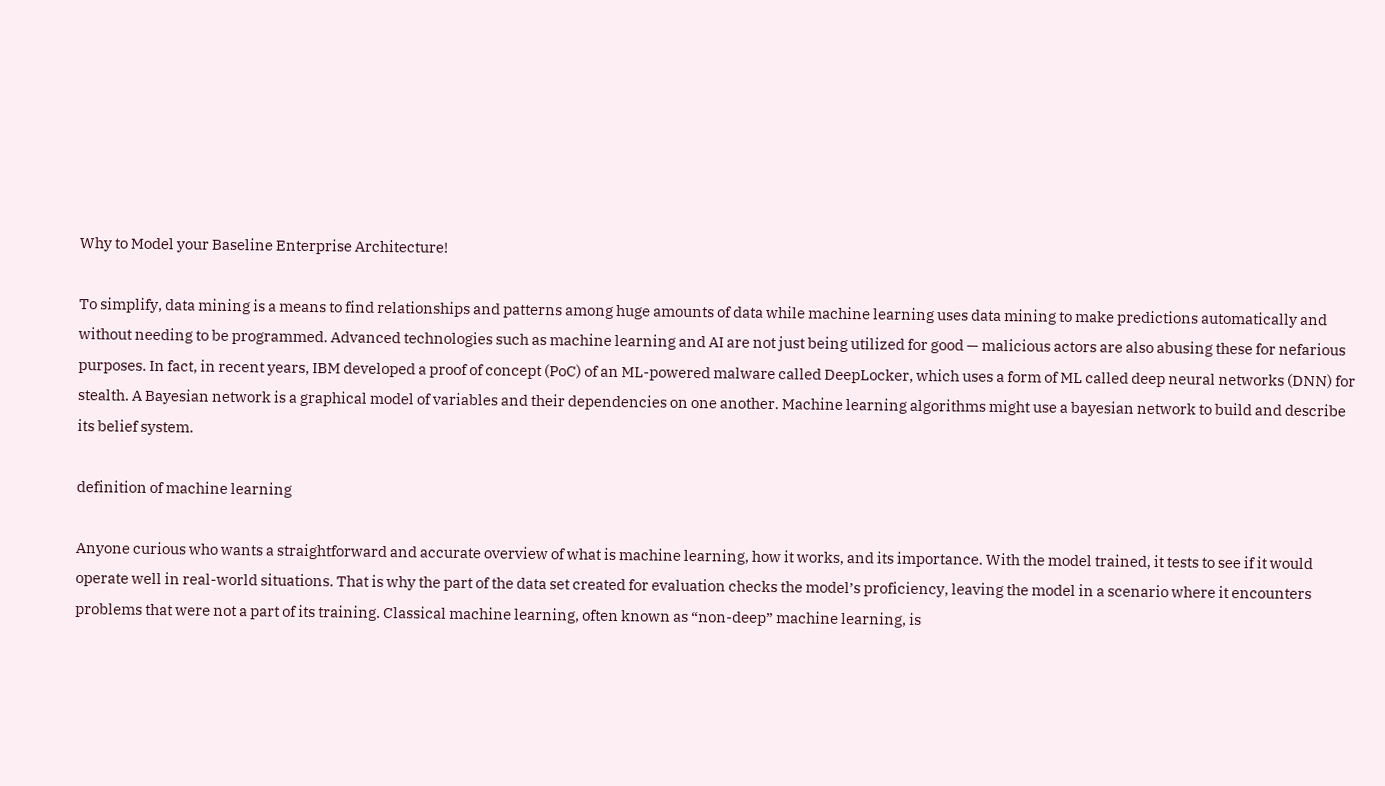Why to Model your Baseline Enterprise Architecture!

To simplify, data mining is a means to find relationships and patterns among huge amounts of data while machine learning uses data mining to make predictions automatically and without needing to be programmed. Advanced technologies such as machine learning and AI are not just being utilized for good — malicious actors are also abusing these for nefarious purposes. In fact, in recent years, IBM developed a proof of concept (PoC) of an ML-powered malware called DeepLocker, which uses a form of ML called deep neural networks (DNN) for stealth. A Bayesian network is a graphical model of variables and their dependencies on one another. Machine learning algorithms might use a bayesian network to build and describe its belief system.

definition of machine learning

Anyone curious who wants a straightforward and accurate overview of what is machine learning, how it works, and its importance. With the model trained, it tests to see if it would operate well in real-world situations. That is why the part of the data set created for evaluation checks the model’s proficiency, leaving the model in a scenario where it encounters problems that were not a part of its training. Classical machine learning, often known as “non-deep” machine learning, is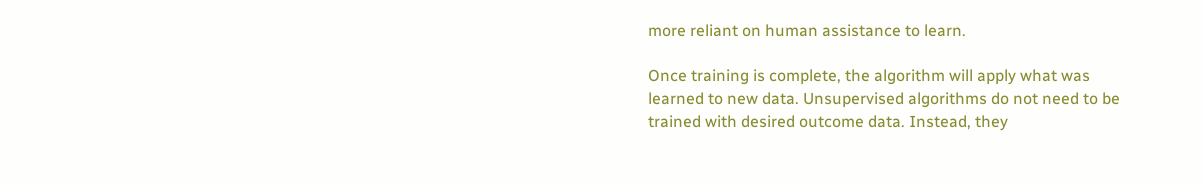more reliant on human assistance to learn.

Once training is complete, the algorithm will apply what was learned to new data. Unsupervised algorithms do not need to be trained with desired outcome data. Instead, they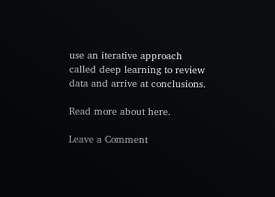use an iterative approach called deep learning to review data and arrive at conclusions.

Read more about here.

Leave a Comment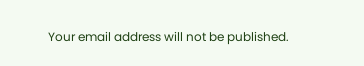Your email address will not be published.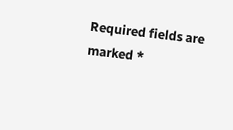Required fields are marked *